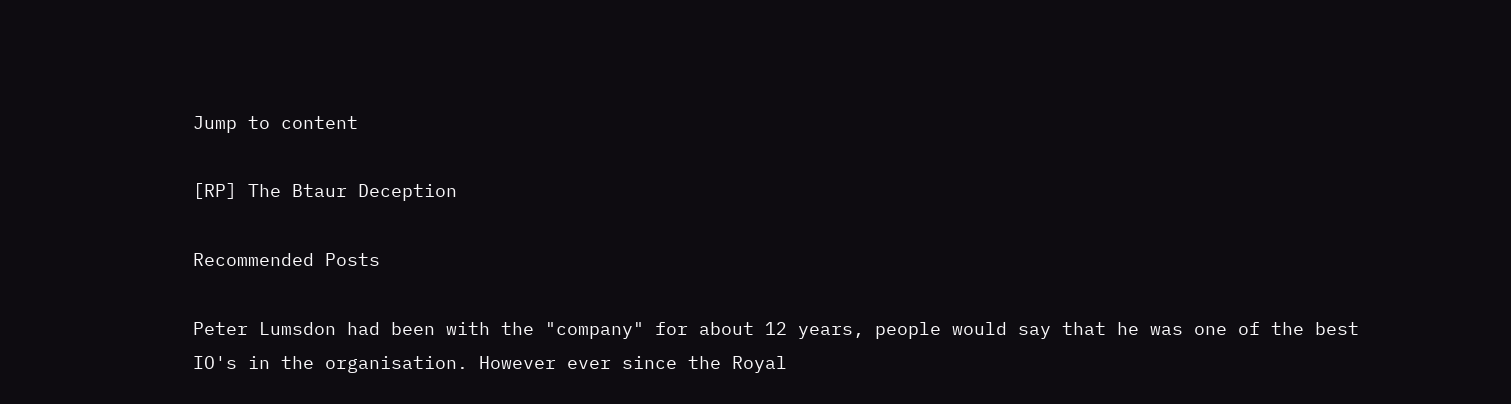Jump to content

[RP] The Btaur Deception

Recommended Posts

Peter Lumsdon had been with the "company" for about 12 years, people would say that he was one of the best IO's in the organisation. However ever since the Royal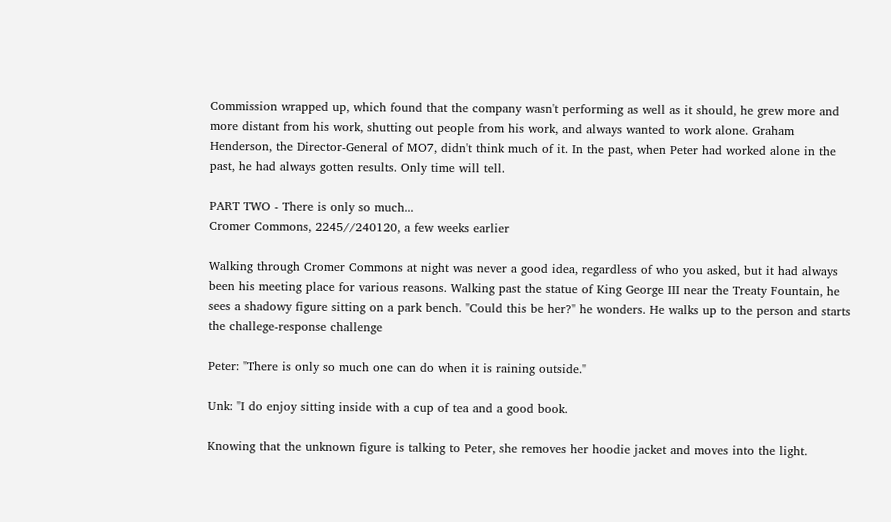Commission wrapped up, which found that the company wasn't performing as well as it should, he grew more and more distant from his work, shutting out people from his work, and always wanted to work alone. Graham Henderson, the Director-General of MO7, didn't think much of it. In the past, when Peter had worked alone in the past, he had always gotten results. Only time will tell.

PART TWO - There is only so much...
Cromer Commons, 2245//240120, a few weeks earlier

Walking through Cromer Commons at night was never a good idea, regardless of who you asked, but it had always been his meeting place for various reasons. Walking past the statue of King George III near the Treaty Fountain, he sees a shadowy figure sitting on a park bench. "Could this be her?" he wonders. He walks up to the person and starts the challege-response challenge

Peter: "There is only so much one can do when it is raining outside."

Unk: "I do enjoy sitting inside with a cup of tea and a good book.

Knowing that the unknown figure is talking to Peter, she removes her hoodie jacket and moves into the light.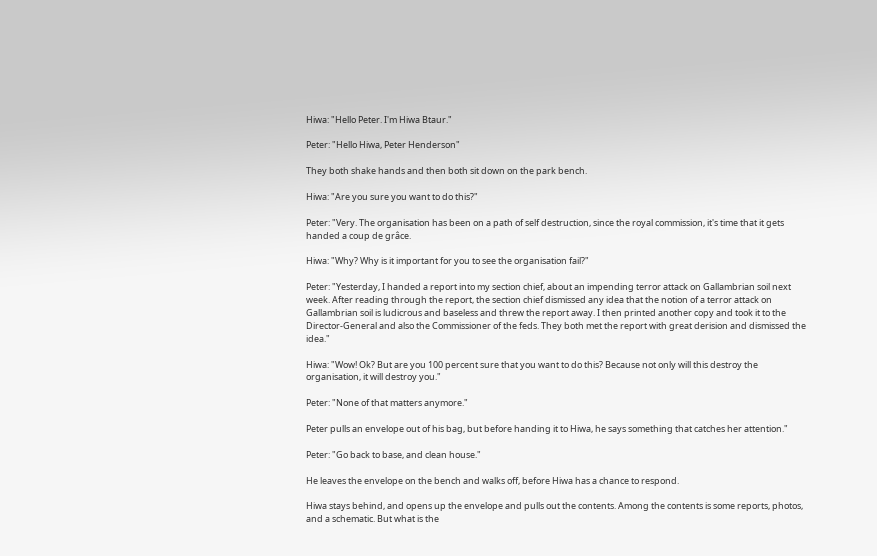Hiwa: "Hello Peter. I'm Hiwa Btaur."

Peter: "Hello Hiwa, Peter Henderson"

They both shake hands and then both sit down on the park bench.

Hiwa: "Are you sure you want to do this?"

Peter: "Very. The organisation has been on a path of self destruction, since the royal commission, it's time that it gets handed a coup de grâce.

Hiwa: "Why? Why is it important for you to see the organisation fail?"

Peter: "Yesterday, I handed a report into my section chief, about an impending terror attack on Gallambrian soil next week. After reading through the report, the section chief dismissed any idea that the notion of a terror attack on Gallambrian soil is ludicrous and baseless and threw the report away. I then printed another copy and took it to the Director-General and also the Commissioner of the feds. They both met the report with great derision and dismissed the idea."

Hiwa: "Wow! Ok? But are you 100 percent sure that you want to do this? Because not only will this destroy the organisation, it will destroy you."

Peter: "None of that matters anymore."

Peter pulls an envelope out of his bag, but before handing it to Hiwa, he says something that catches her attention."

Peter: "Go back to base, and clean house."

He leaves the envelope on the bench and walks off, before Hiwa has a chance to respond.

Hiwa stays behind, and opens up the envelope and pulls out the contents. Among the contents is some reports, photos, and a schematic. But what is the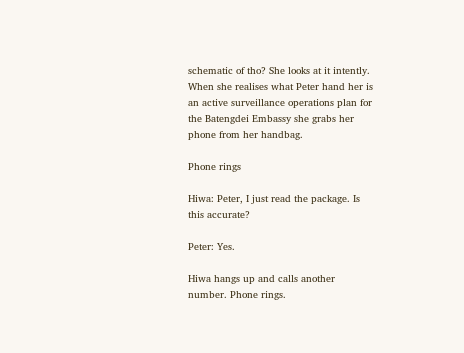schematic of tho? She looks at it intently. When she realises what Peter hand her is an active surveillance operations plan for the Batengdei Embassy she grabs her phone from her handbag.

Phone rings

Hiwa: Peter, I just read the package. Is this accurate?

Peter: Yes.

Hiwa hangs up and calls another number. Phone rings.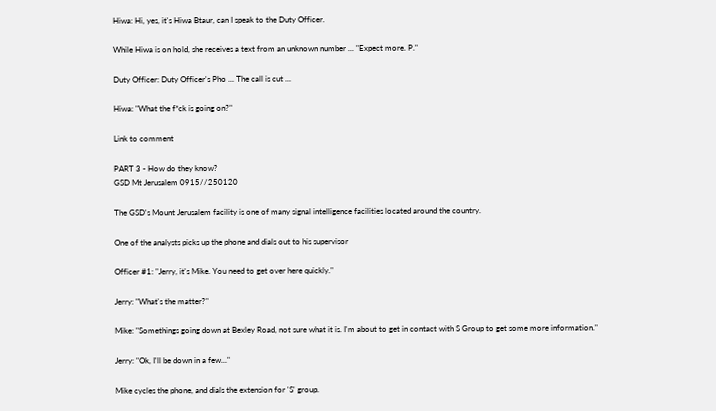Hiwa: Hi, yes, it's Hiwa Btaur, can I speak to the Duty Officer.

While Hiwa is on hold, she receives a text from an unknown number ... "Expect more. P."

Duty Officer: Duty Officer's Pho ... The call is cut ...

Hiwa: "What the f*ck is going on?"

Link to comment

PART 3 - How do they know?
GSD Mt Jerusalem 0915//250120

The GSD's Mount Jerusalem facility is one of many signal intelligence facilities located around the country.

One of the analysts picks up the phone and dials out to his supervisor

Officer #1: "Jerry, it's Mike. You need to get over here quickly."

Jerry: "What's the matter?"

Mike: "Somethings going down at Bexley Road, not sure what it is. I'm about to get in contact with S Group to get some more information."

Jerry: "Ok, I'll be down in a few..."

Mike cycles the phone, and dials the extension for 'S' group.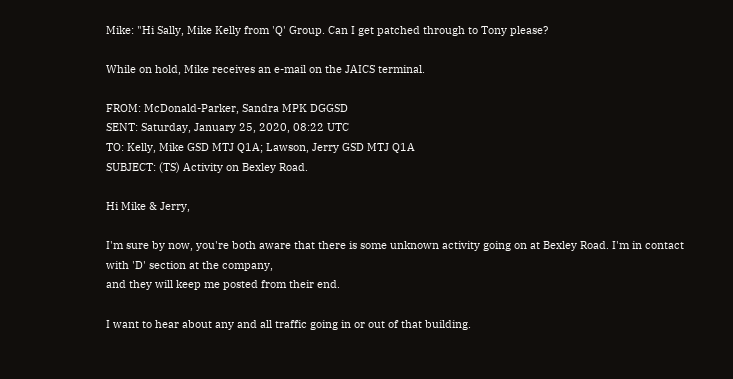Mike: "Hi Sally, Mike Kelly from 'Q' Group. Can I get patched through to Tony please?

While on hold, Mike receives an e-mail on the JAICS terminal.

FROM: McDonald-Parker, Sandra MPK DGGSD
SENT: Saturday, January 25, 2020, 08:22 UTC
TO: Kelly, Mike GSD MTJ Q1A; Lawson, Jerry GSD MTJ Q1A
SUBJECT: (TS) Activity on Bexley Road.

Hi Mike & Jerry,

I'm sure by now, you're both aware that there is some unknown activity going on at Bexley Road. I'm in contact with 'D' section at the company,
and they will keep me posted from their end.

I want to hear about any and all traffic going in or out of that building.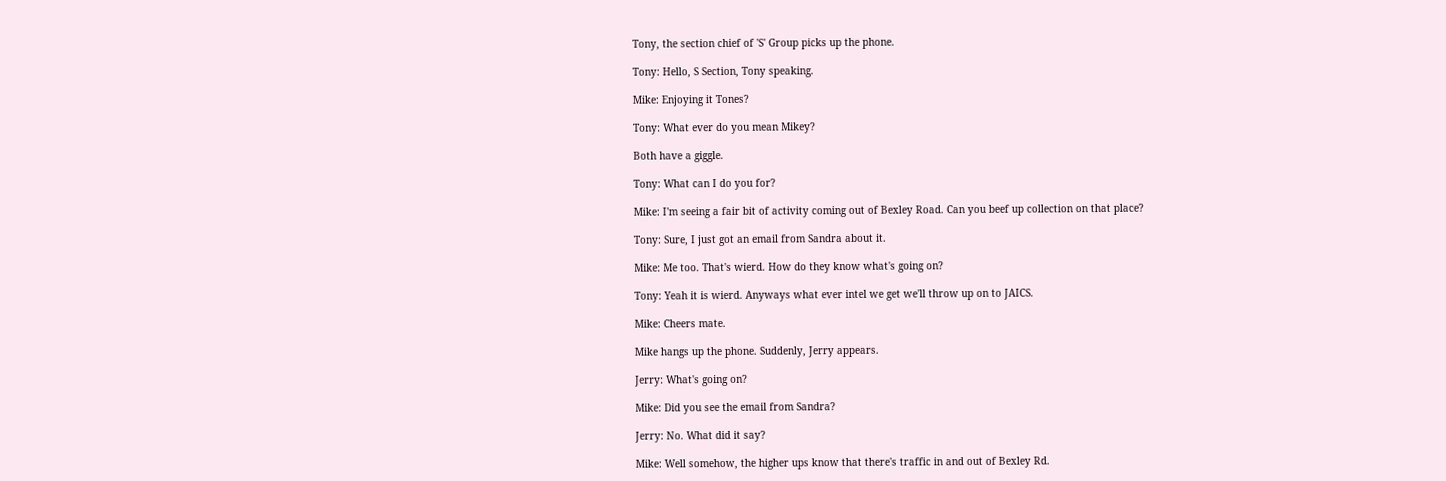Tony, the section chief of 'S' Group picks up the phone.

Tony: Hello, S Section, Tony speaking.

Mike: Enjoying it Tones?

Tony: What ever do you mean Mikey?

Both have a giggle.

Tony: What can I do you for?

Mike: I'm seeing a fair bit of activity coming out of Bexley Road. Can you beef up collection on that place?

Tony: Sure, I just got an email from Sandra about it.

Mike: Me too. That's wierd. How do they know what's going on?

Tony: Yeah it is wierd. Anyways what ever intel we get we'll throw up on to JAICS.

Mike: Cheers mate.

Mike hangs up the phone. Suddenly, Jerry appears.

Jerry: What's going on?

Mike: Did you see the email from Sandra?

Jerry: No. What did it say?

Mike: Well somehow, the higher ups know that there's traffic in and out of Bexley Rd.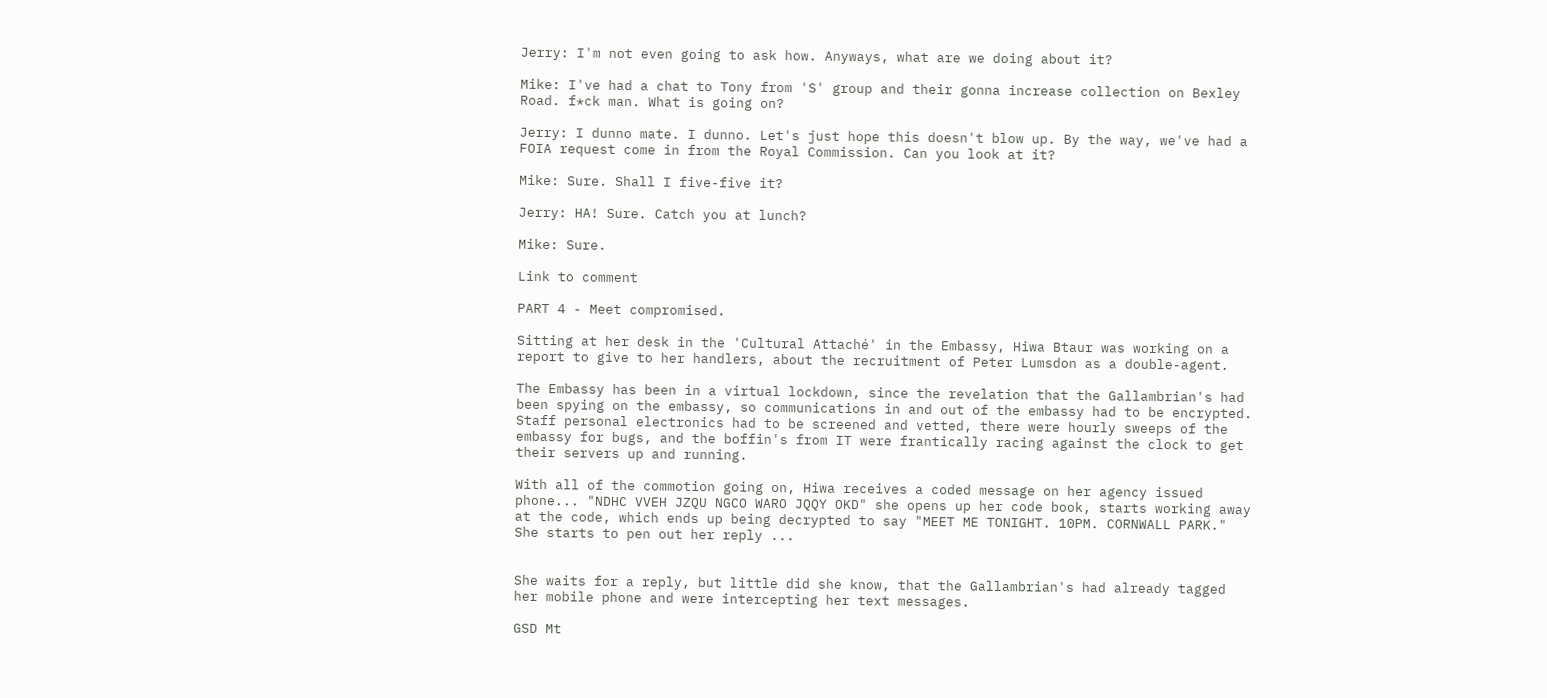Jerry: I'm not even going to ask how. Anyways, what are we doing about it?

Mike: I've had a chat to Tony from 'S' group and their gonna increase collection on Bexley Road. f*ck man. What is going on?

Jerry: I dunno mate. I dunno. Let's just hope this doesn't blow up. By the way, we've had a FOIA request come in from the Royal Commission. Can you look at it?

Mike: Sure. Shall I five-five it?

Jerry: HA! Sure. Catch you at lunch?

Mike: Sure.

Link to comment

PART 4 - Meet compromised.

Sitting at her desk in the 'Cultural Attaché' in the Embassy, Hiwa Btaur was working on a report to give to her handlers, about the recruitment of Peter Lumsdon as a double-agent.

The Embassy has been in a virtual lockdown, since the revelation that the Gallambrian's had been spying on the embassy, so communications in and out of the embassy had to be encrypted. Staff personal electronics had to be screened and vetted, there were hourly sweeps of the embassy for bugs, and the boffin's from IT were frantically racing against the clock to get their servers up and running.

With all of the commotion going on, Hiwa receives a coded message on her agency issued phone... "NDHC VVEH JZQU NGCO WARO JQQY OKD" she opens up her code book, starts working away at the code, which ends up being decrypted to say "MEET ME TONIGHT. 10PM. CORNWALL PARK." She starts to pen out her reply ...


She waits for a reply, but little did she know, that the Gallambrian's had already tagged her mobile phone and were intercepting her text messages.

GSD Mt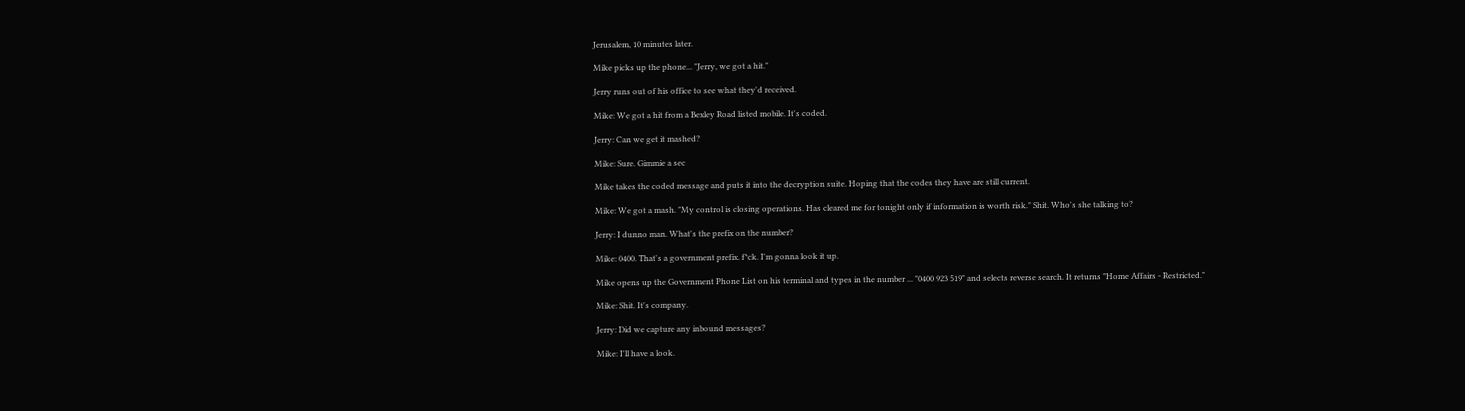Jerusalem, 10 minutes later.

Mike picks up the phone... "Jerry, we got a hit."

Jerry runs out of his office to see what they'd received.

Mike: We got a hit from a Bexley Road listed mobile. It's coded.

Jerry: Can we get it mashed?

Mike: Sure. Gimmie a sec

Mike takes the coded message and puts it into the decryption suite. Hoping that the codes they have are still current.

Mike: We got a mash. "My control is closing operations. Has cleared me for tonight only if information is worth risk." Shit. Who's she talking to?

Jerry: I dunno man. What's the prefix on the number?

Mike: 0400. That's a government prefix. f*ck. I'm gonna look it up.

Mike opens up the Government Phone List on his terminal and types in the number ... "0400 923 519" and selects reverse search. It returns "Home Affairs - Restricted."

Mike: Shit. It's company.

Jerry: Did we capture any inbound messages?

Mike: I'll have a look.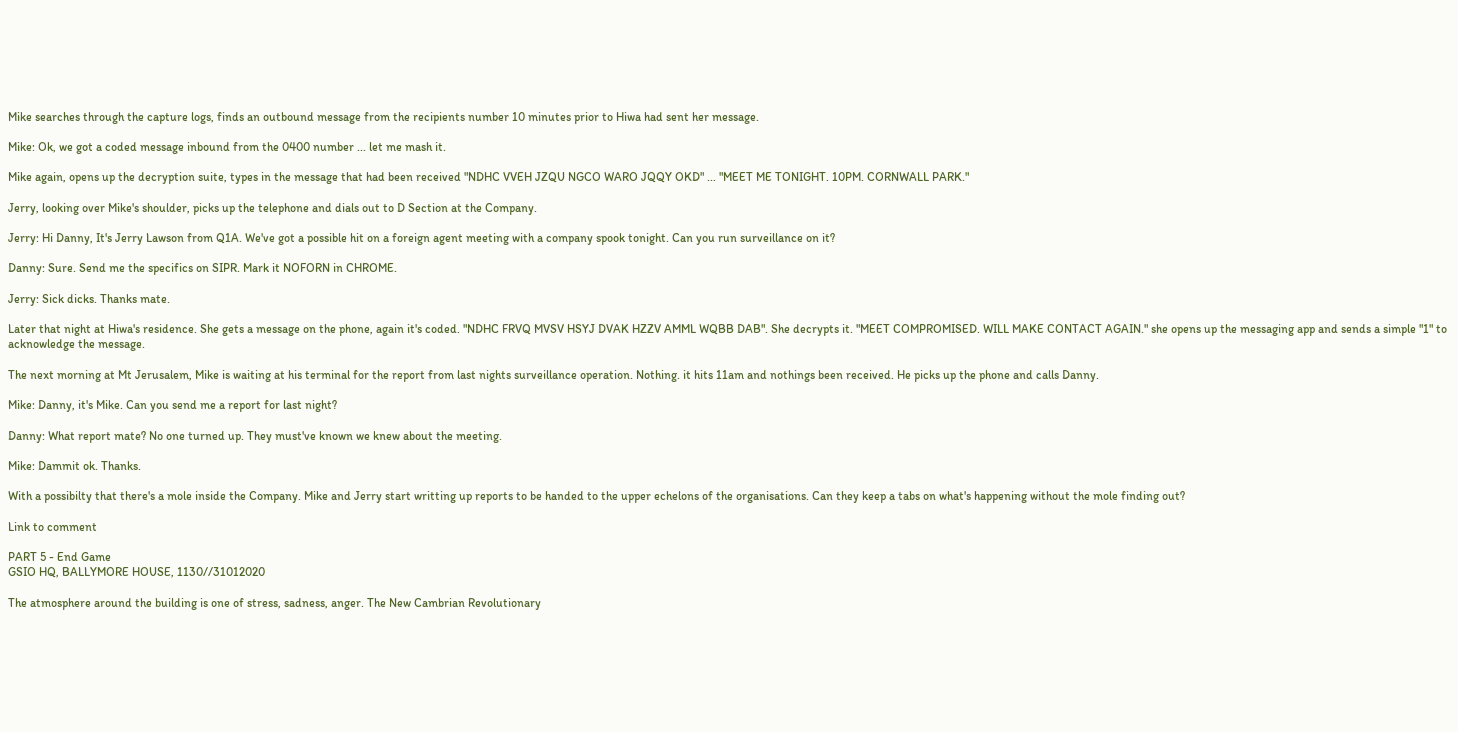Mike searches through the capture logs, finds an outbound message from the recipients number 10 minutes prior to Hiwa had sent her message.

Mike: Ok, we got a coded message inbound from the 0400 number ... let me mash it.

Mike again, opens up the decryption suite, types in the message that had been received "NDHC VVEH JZQU NGCO WARO JQQY OKD" ... "MEET ME TONIGHT. 10PM. CORNWALL PARK."

Jerry, looking over Mike's shoulder, picks up the telephone and dials out to D Section at the Company.

Jerry: Hi Danny, It's Jerry Lawson from Q1A. We've got a possible hit on a foreign agent meeting with a company spook tonight. Can you run surveillance on it?

Danny: Sure. Send me the specifics on SIPR. Mark it NOFORN in CHROME.

Jerry: Sick dicks. Thanks mate.

Later that night at Hiwa's residence. She gets a message on the phone, again it's coded. "NDHC FRVQ MVSV HSYJ DVAK HZZV AMML WQBB DAB". She decrypts it. "MEET COMPROMISED. WILL MAKE CONTACT AGAIN." she opens up the messaging app and sends a simple "1" to acknowledge the message.

The next morning at Mt Jerusalem, Mike is waiting at his terminal for the report from last nights surveillance operation. Nothing. it hits 11am and nothings been received. He picks up the phone and calls Danny.

Mike: Danny, it's Mike. Can you send me a report for last night?

Danny: What report mate? No one turned up. They must've known we knew about the meeting.

Mike: Dammit ok. Thanks.

With a possibilty that there's a mole inside the Company. Mike and Jerry start writting up reports to be handed to the upper echelons of the organisations. Can they keep a tabs on what's happening without the mole finding out?

Link to comment

PART 5 - End Game
GSIO HQ, BALLYMORE HOUSE, 1130//31012020

The atmosphere around the building is one of stress, sadness, anger. The New Cambrian Revolutionary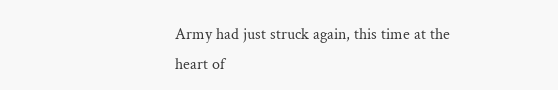Army had just struck again, this time at the heart of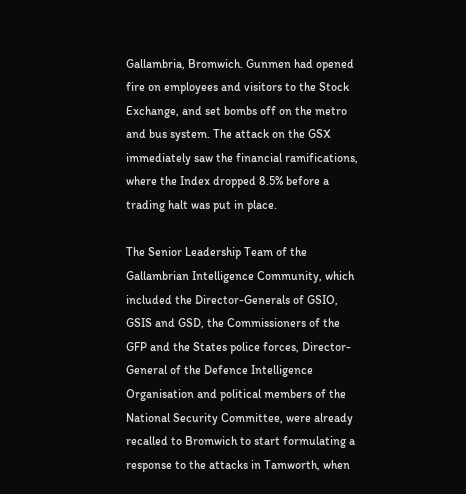Gallambria, Bromwich. Gunmen had opened fire on employees and visitors to the Stock Exchange, and set bombs off on the metro and bus system. The attack on the GSX immediately saw the financial ramifications, where the Index dropped 8.5% before a trading halt was put in place.

The Senior Leadership Team of the Gallambrian Intelligence Community, which included the Director-Generals of GSIO, GSIS and GSD, the Commissioners of the GFP and the States police forces, Director-General of the Defence Intelligence Organisation and political members of the National Security Committee, were already recalled to Bromwich to start formulating a response to the attacks in Tamworth, when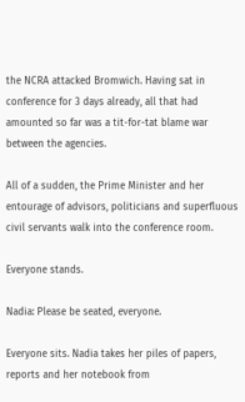the NCRA attacked Bromwich. Having sat in conference for 3 days already, all that had amounted so far was a tit-for-tat blame war between the agencies.

All of a sudden, the Prime Minister and her entourage of advisors, politicians and superfluous civil servants walk into the conference room.

Everyone stands.

Nadia: Please be seated, everyone.

Everyone sits. Nadia takes her piles of papers, reports and her notebook from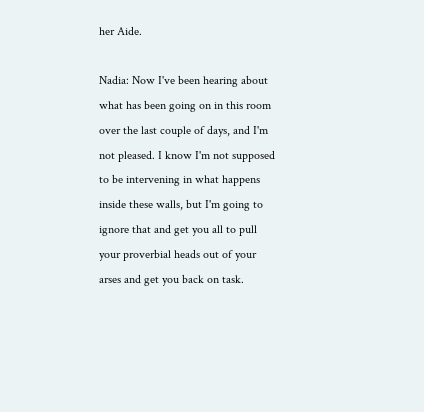her Aide.

Nadia: Now I've been hearing about what has been going on in this room over the last couple of days, and I'm not pleased. I know I'm not supposed to be intervening in what happens inside these walls, but I'm going to ignore that and get you all to pull your proverbial heads out of your arses and get you back on task.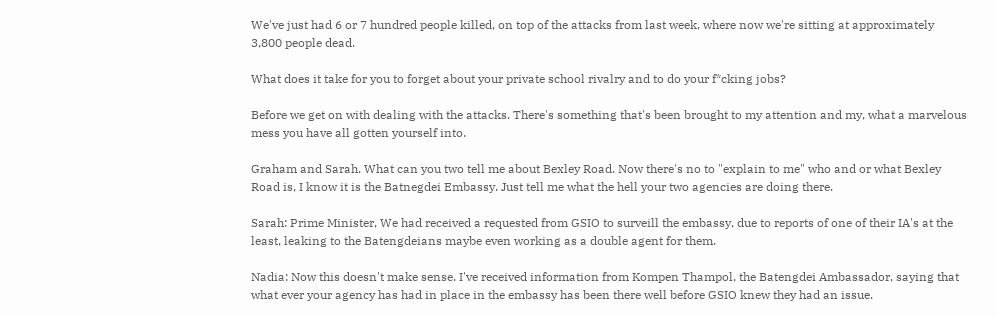We've just had 6 or 7 hundred people killed, on top of the attacks from last week, where now we're sitting at approximately 3,800 people dead.

What does it take for you to forget about your private school rivalry and to do your f*cking jobs?

Before we get on with dealing with the attacks. There's something that's been brought to my attention and my, what a marvelous mess you have all gotten yourself into.

Graham and Sarah. What can you two tell me about Bexley Road. Now there's no to "explain to me" who and or what Bexley Road is, I know it is the Batnegdei Embassy. Just tell me what the hell your two agencies are doing there.

Sarah: Prime Minister, We had received a requested from GSIO to surveill the embassy, due to reports of one of their IA's at the least, leaking to the Batengdeians maybe even working as a double agent for them.

Nadia: Now this doesn't make sense. I've received information from Kompen Thampol, the Batengdei Ambassador, saying that what ever your agency has had in place in the embassy has been there well before GSIO knew they had an issue.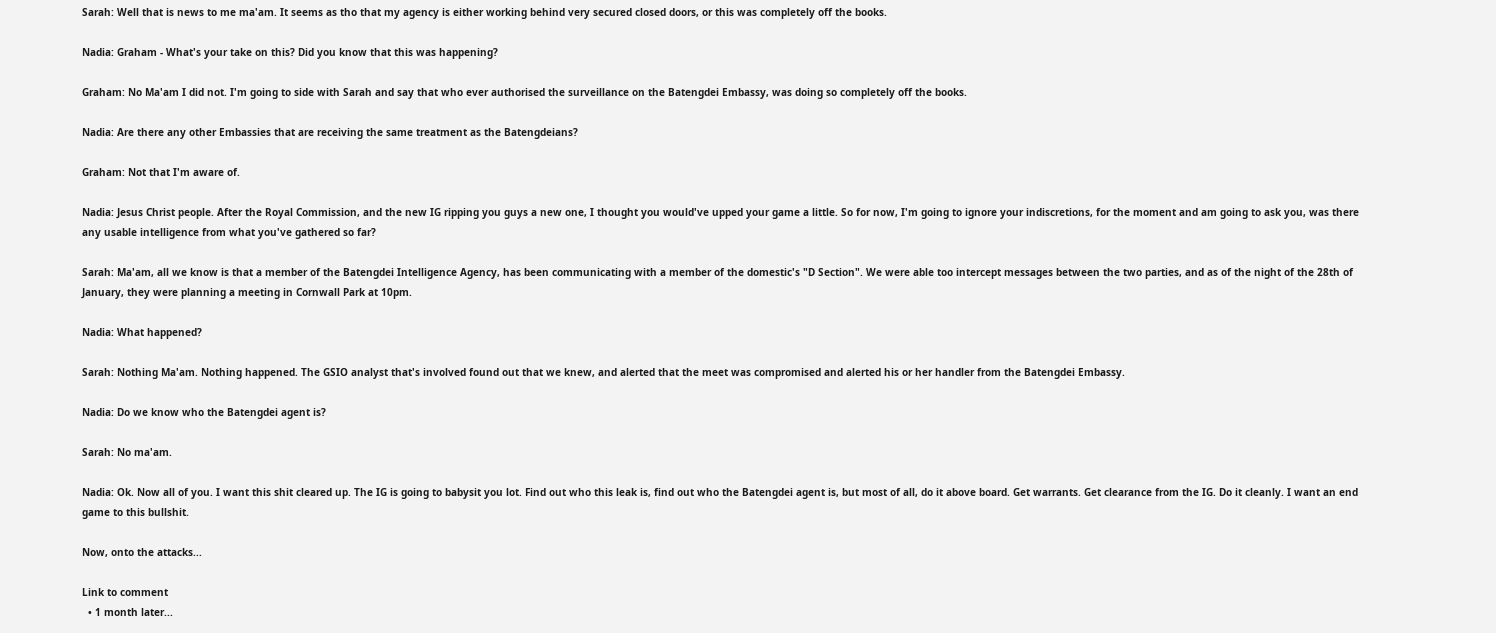Sarah: Well that is news to me ma'am. It seems as tho that my agency is either working behind very secured closed doors, or this was completely off the books.

Nadia: Graham - What's your take on this? Did you know that this was happening?

Graham: No Ma'am I did not. I'm going to side with Sarah and say that who ever authorised the surveillance on the Batengdei Embassy, was doing so completely off the books.

Nadia: Are there any other Embassies that are receiving the same treatment as the Batengdeians?

Graham: Not that I'm aware of.

Nadia: Jesus Christ people. After the Royal Commission, and the new IG ripping you guys a new one, I thought you would've upped your game a little. So for now, I'm going to ignore your indiscretions, for the moment and am going to ask you, was there any usable intelligence from what you've gathered so far?

Sarah: Ma'am, all we know is that a member of the Batengdei Intelligence Agency, has been communicating with a member of the domestic's "D Section". We were able too intercept messages between the two parties, and as of the night of the 28th of January, they were planning a meeting in Cornwall Park at 10pm.

Nadia: What happened?

Sarah: Nothing Ma'am. Nothing happened. The GSIO analyst that's involved found out that we knew, and alerted that the meet was compromised and alerted his or her handler from the Batengdei Embassy.

Nadia: Do we know who the Batengdei agent is?

Sarah: No ma'am.

Nadia: Ok. Now all of you. I want this shit cleared up. The IG is going to babysit you lot. Find out who this leak is, find out who the Batengdei agent is, but most of all, do it above board. Get warrants. Get clearance from the IG. Do it cleanly. I want an end game to this bullshit.

Now, onto the attacks...

Link to comment
  • 1 month later...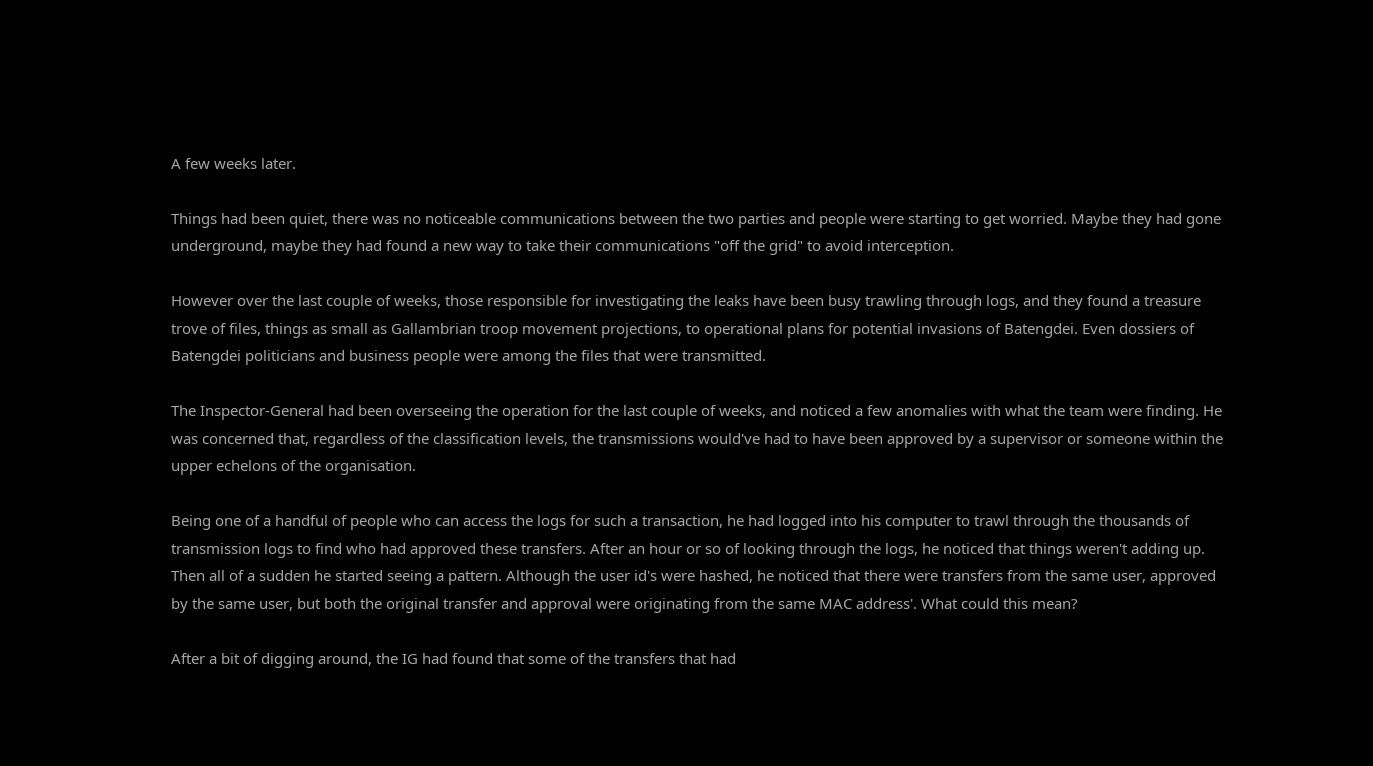A few weeks later.

Things had been quiet, there was no noticeable communications between the two parties and people were starting to get worried. Maybe they had gone underground, maybe they had found a new way to take their communications "off the grid" to avoid interception.

However over the last couple of weeks, those responsible for investigating the leaks have been busy trawling through logs, and they found a treasure trove of files, things as small as Gallambrian troop movement projections, to operational plans for potential invasions of Batengdei. Even dossiers of Batengdei politicians and business people were among the files that were transmitted.

The Inspector-General had been overseeing the operation for the last couple of weeks, and noticed a few anomalies with what the team were finding. He was concerned that, regardless of the classification levels, the transmissions would've had to have been approved by a supervisor or someone within the upper echelons of the organisation.

Being one of a handful of people who can access the logs for such a transaction, he had logged into his computer to trawl through the thousands of transmission logs to find who had approved these transfers. After an hour or so of looking through the logs, he noticed that things weren't adding up. Then all of a sudden he started seeing a pattern. Although the user id's were hashed, he noticed that there were transfers from the same user, approved by the same user, but both the original transfer and approval were originating from the same MAC address'. What could this mean?

After a bit of digging around, the IG had found that some of the transfers that had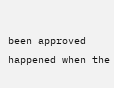been approved happened when the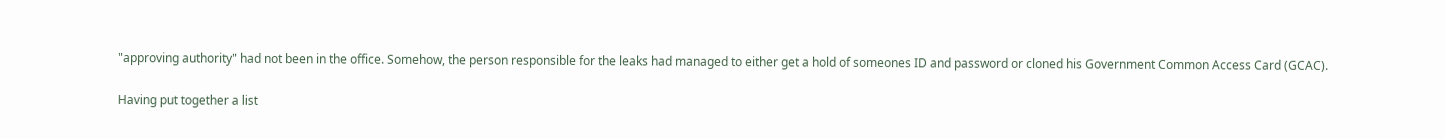"approving authority" had not been in the office. Somehow, the person responsible for the leaks had managed to either get a hold of someones ID and password or cloned his Government Common Access Card (GCAC).

Having put together a list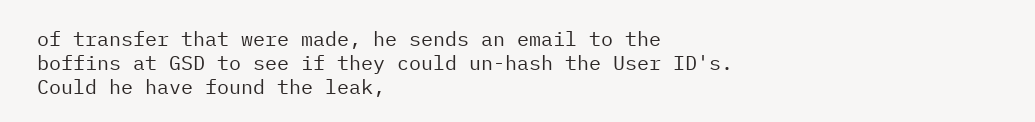of transfer that were made, he sends an email to the boffins at GSD to see if they could un-hash the User ID's. Could he have found the leak,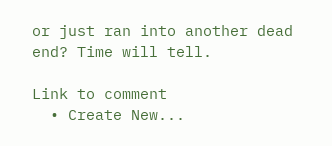or just ran into another dead end? Time will tell.

Link to comment
  • Create New...